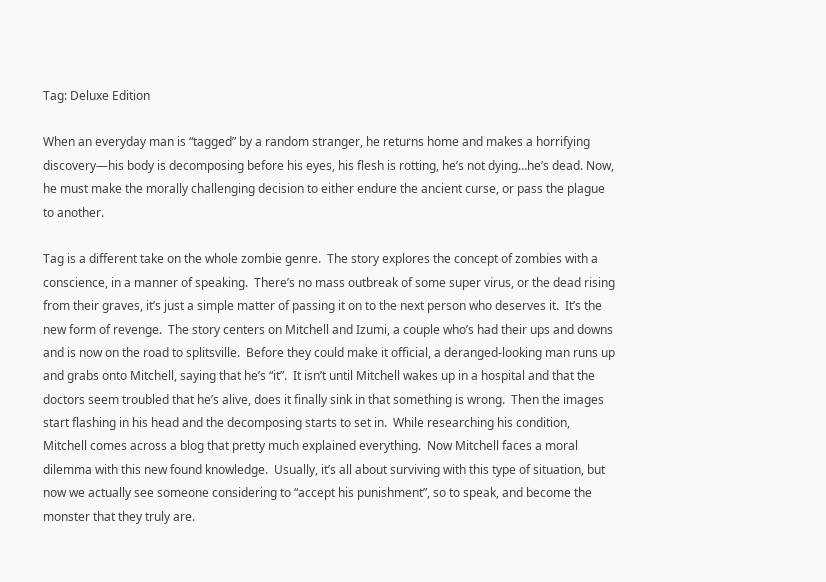Tag: Deluxe Edition

When an everyday man is “tagged” by a random stranger, he returns home and makes a horrifying discovery—his body is decomposing before his eyes, his flesh is rotting, he’s not dying…he’s dead. Now, he must make the morally challenging decision to either endure the ancient curse, or pass the plague to another.

Tag is a different take on the whole zombie genre.  The story explores the concept of zombies with a conscience, in a manner of speaking.  There’s no mass outbreak of some super virus, or the dead rising from their graves, it’s just a simple matter of passing it on to the next person who deserves it.  It’s the new form of revenge.  The story centers on Mitchell and Izumi, a couple who’s had their ups and downs and is now on the road to splitsville.  Before they could make it official, a deranged-looking man runs up and grabs onto Mitchell, saying that he’s “it”.  It isn’t until Mitchell wakes up in a hospital and that the doctors seem troubled that he’s alive, does it finally sink in that something is wrong.  Then the images start flashing in his head and the decomposing starts to set in.  While researching his condition, Mitchell comes across a blog that pretty much explained everything.  Now Mitchell faces a moral dilemma with this new found knowledge.  Usually, it’s all about surviving with this type of situation, but now we actually see someone considering to “accept his punishment”, so to speak, and become the monster that they truly are.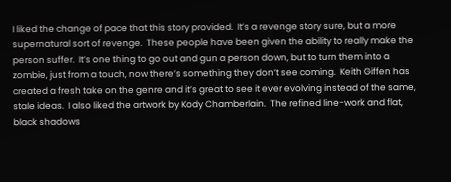I liked the change of pace that this story provided.  It’s a revenge story sure, but a more supernatural sort of revenge.  These people have been given the ability to really make the person suffer.  It’s one thing to go out and gun a person down, but to turn them into a zombie, just from a touch, now there’s something they don’t see coming.  Keith Giffen has created a fresh take on the genre and it’s great to see it ever evolving instead of the same, stale ideas.  I also liked the artwork by Kody Chamberlain.  The refined line-work and flat, black shadows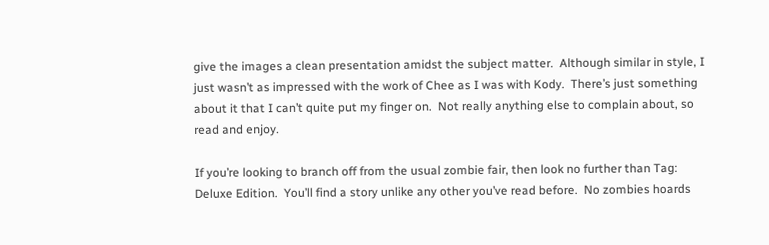give the images a clean presentation amidst the subject matter.  Although similar in style, I just wasn’t as impressed with the work of Chee as I was with Kody.  There’s just something about it that I can’t quite put my finger on.  Not really anything else to complain about, so read and enjoy.

If you’re looking to branch off from the usual zombie fair, then look no further than Tag: Deluxe Edition.  You’ll find a story unlike any other you’ve read before.  No zombies hoards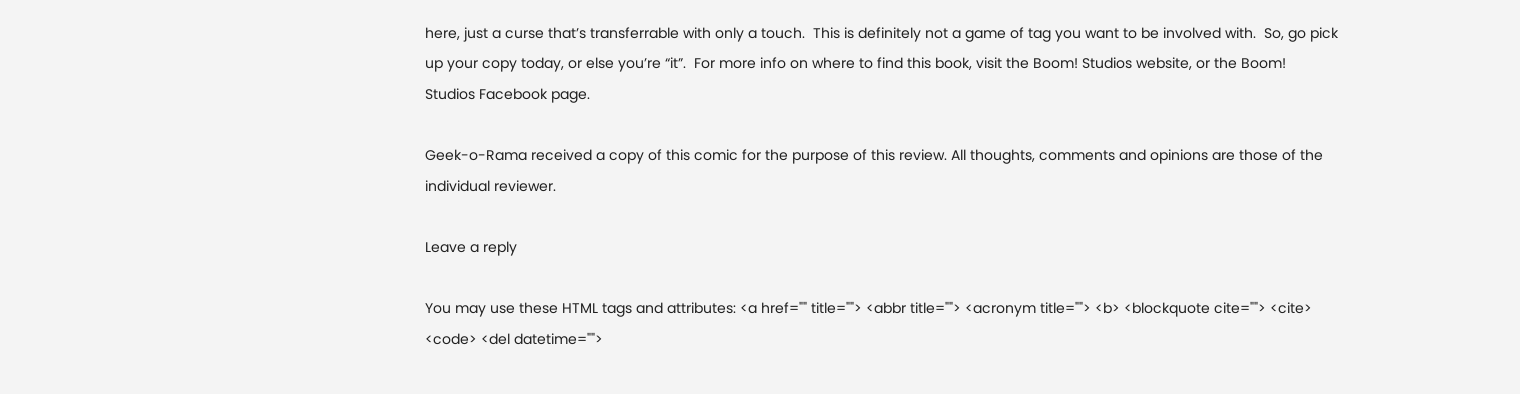here, just a curse that’s transferrable with only a touch.  This is definitely not a game of tag you want to be involved with.  So, go pick up your copy today, or else you’re “it”.  For more info on where to find this book, visit the Boom! Studios website, or the Boom! Studios Facebook page.

Geek-o-Rama received a copy of this comic for the purpose of this review. All thoughts, comments and opinions are those of the individual reviewer.

Leave a reply

You may use these HTML tags and attributes: <a href="" title=""> <abbr title=""> <acronym title=""> <b> <blockquote cite=""> <cite> <code> <del datetime="">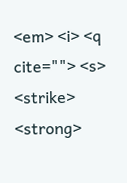<em> <i> <q cite=""> <s> <strike> <strong>